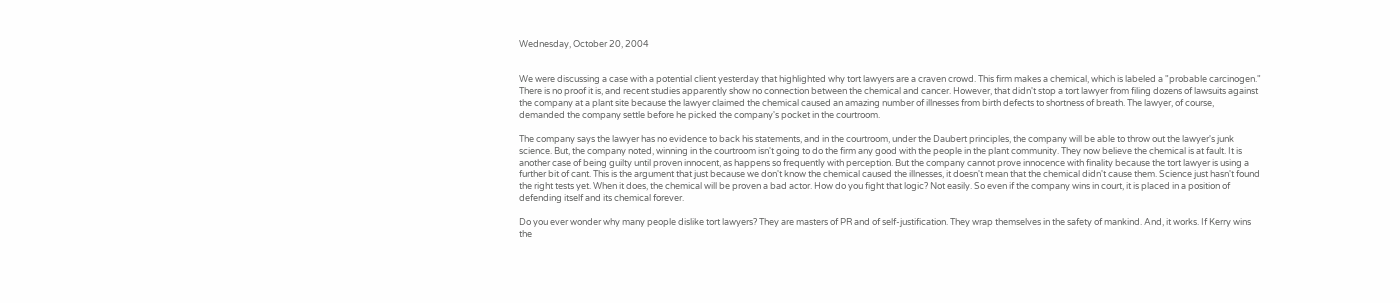Wednesday, October 20, 2004


We were discussing a case with a potential client yesterday that highlighted why tort lawyers are a craven crowd. This firm makes a chemical, which is labeled a "probable carcinogen." There is no proof it is, and recent studies apparently show no connection between the chemical and cancer. However, that didn't stop a tort lawyer from filing dozens of lawsuits against the company at a plant site because the lawyer claimed the chemical caused an amazing number of illnesses from birth defects to shortness of breath. The lawyer, of course, demanded the company settle before he picked the company's pocket in the courtroom.

The company says the lawyer has no evidence to back his statements, and in the courtroom, under the Daubert principles, the company will be able to throw out the lawyer's junk science. But, the company noted, winning in the courtroom isn't going to do the firm any good with the people in the plant community. They now believe the chemical is at fault. It is another case of being guilty until proven innocent, as happens so frequently with perception. But the company cannot prove innocence with finality because the tort lawyer is using a further bit of cant. This is the argument that just because we don't know the chemical caused the illnesses, it doesn't mean that the chemical didn't cause them. Science just hasn't found the right tests yet. When it does, the chemical will be proven a bad actor. How do you fight that logic? Not easily. So even if the company wins in court, it is placed in a position of defending itself and its chemical forever.

Do you ever wonder why many people dislike tort lawyers? They are masters of PR and of self-justification. They wrap themselves in the safety of mankind. And, it works. If Kerry wins the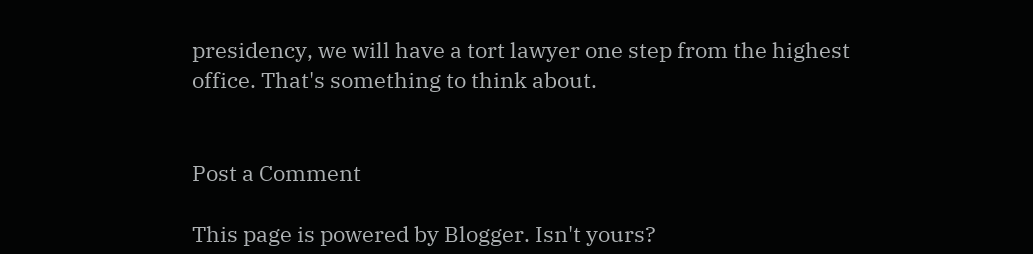presidency, we will have a tort lawyer one step from the highest office. That's something to think about.


Post a Comment

This page is powered by Blogger. Isn't yours?